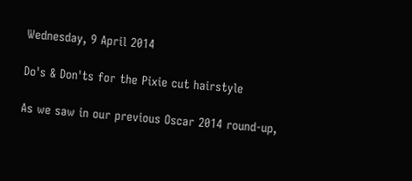Wednesday, 9 April 2014

Do's & Don'ts for the Pixie cut hairstyle

As we saw in our previous Oscar 2014 round-up,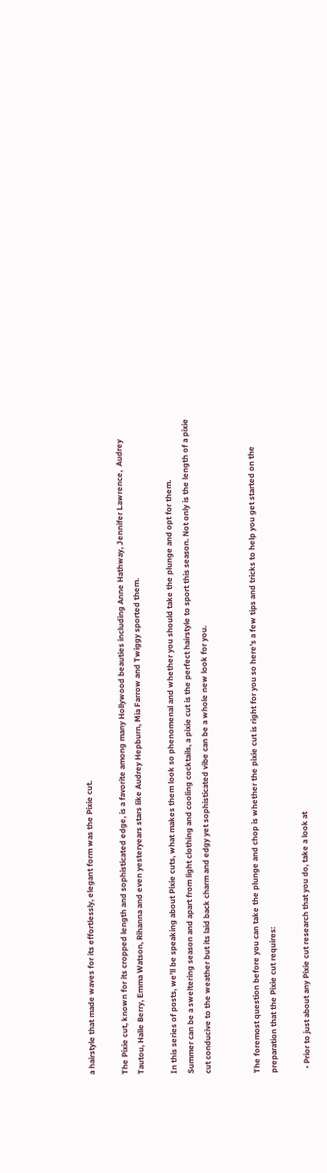a hairstyle that made waves for its effortlessly, elegant form was the Pixie cut.

The Pixie cut, known for its cropped length and sophisticated edge, is a favorite among many Hollywood beauties including Anne Hathway, Jennifer Lawrence,  Audrey Tautou, Halle Berry, Emma Watson, Rihanna and even yesteryears stars like Audrey Hepburn, Mia Farrow and Twiggy sported them.

In this series of posts, we’ll be speaking about Pixie cuts, what makes them look so phenomenal and whether you should take the plunge and opt for them.
Summer can be a sweltering season and apart from light clothing and cooling cocktails, a pixie cut is the perfect hairstyle to sport this season. Not only is the length of a pixie cut conducive to the weather but its laid back charm and edgy yet sophisticated vibe can be a whole new look for you.


The foremost question before you can take the plunge and chop is whether the pixie cut is right for you so here’s a few tips and tricks to help you get started on the preparation that the Pixie cut requires:

  • Prior to just about any Pixie cut research that you do, take a look at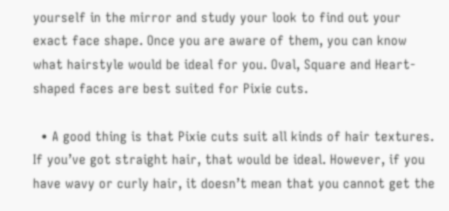yourself in the mirror and study your look to find out your exact face shape. Once you are aware of them, you can know what hairstyle would be ideal for you. Oval, Square and Heart-shaped faces are best suited for Pixie cuts.

  • A good thing is that Pixie cuts suit all kinds of hair textures. If you’ve got straight hair, that would be ideal. However, if you have wavy or curly hair, it doesn’t mean that you cannot get the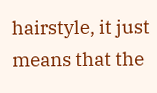hairstyle, it just means that the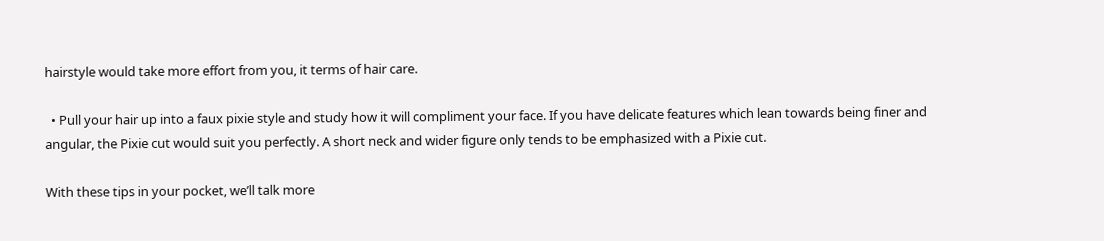hairstyle would take more effort from you, it terms of hair care.

  • Pull your hair up into a faux pixie style and study how it will compliment your face. If you have delicate features which lean towards being finer and angular, the Pixie cut would suit you perfectly. A short neck and wider figure only tends to be emphasized with a Pixie cut.

With these tips in your pocket, we’ll talk more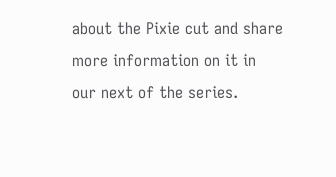about the Pixie cut and share more information on it in our next of the series.